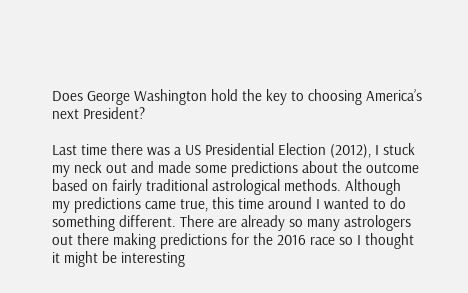Does George Washington hold the key to choosing America’s next President?

Last time there was a US Presidential Election (2012), I stuck my neck out and made some predictions about the outcome based on fairly traditional astrological methods. Although my predictions came true, this time around I wanted to do something different. There are already so many astrologers out there making predictions for the 2016 race so I thought it might be interesting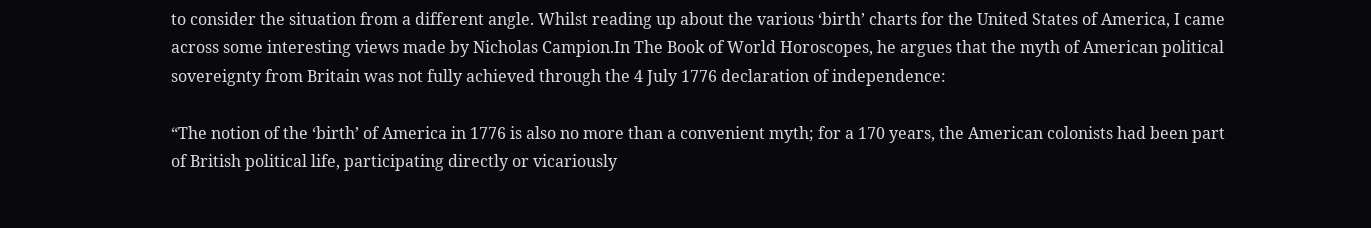to consider the situation from a different angle. Whilst reading up about the various ‘birth’ charts for the United States of America, I came across some interesting views made by Nicholas Campion.In The Book of World Horoscopes, he argues that the myth of American political sovereignty from Britain was not fully achieved through the 4 July 1776 declaration of independence:

“The notion of the ‘birth’ of America in 1776 is also no more than a convenient myth; for a 170 years, the American colonists had been part of British political life, participating directly or vicariously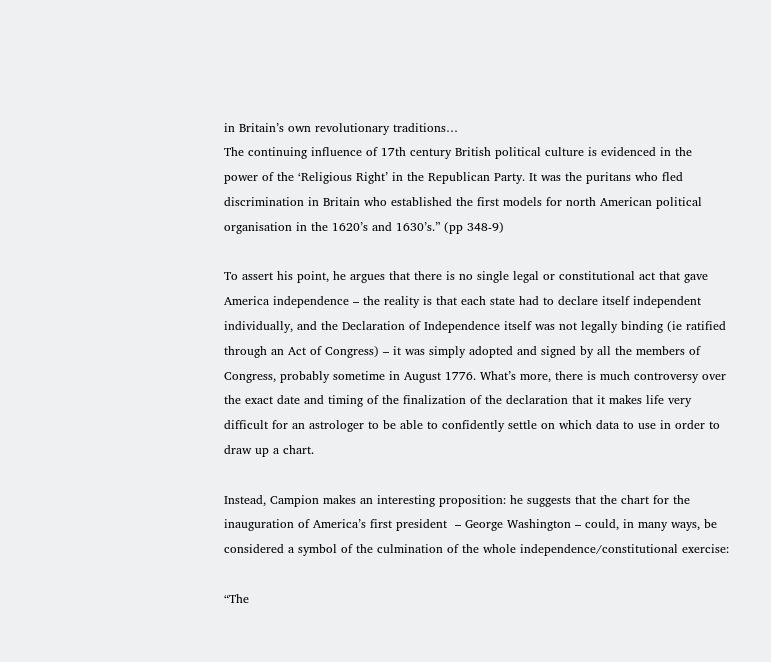in Britain’s own revolutionary traditions…
The continuing influence of 17th century British political culture is evidenced in the power of the ‘Religious Right’ in the Republican Party. It was the puritans who fled discrimination in Britain who established the first models for north American political organisation in the 1620’s and 1630’s.” (pp 348-9)

To assert his point, he argues that there is no single legal or constitutional act that gave America independence – the reality is that each state had to declare itself independent individually, and the Declaration of Independence itself was not legally binding (ie ratified through an Act of Congress) – it was simply adopted and signed by all the members of Congress, probably sometime in August 1776. What’s more, there is much controversy over the exact date and timing of the finalization of the declaration that it makes life very difficult for an astrologer to be able to confidently settle on which data to use in order to draw up a chart.

Instead, Campion makes an interesting proposition: he suggests that the chart for the inauguration of America’s first president  – George Washington – could, in many ways, be considered a symbol of the culmination of the whole independence/constitutional exercise:

“The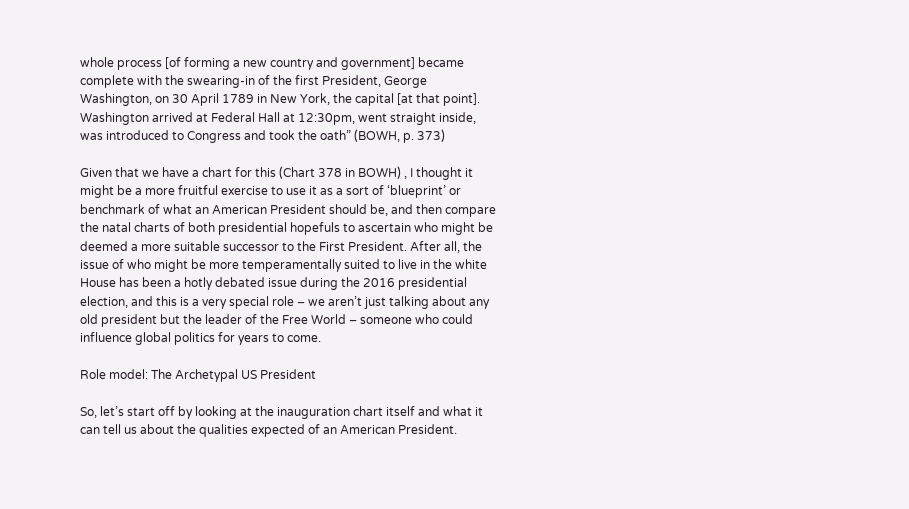whole process [of forming a new country and government] became complete with the swearing-in of the first President, George Washington, on 30 April 1789 in New York, the capital [at that point]. Washington arrived at Federal Hall at 12:30pm, went straight inside, was introduced to Congress and took the oath” (BOWH, p. 373)

Given that we have a chart for this (Chart 378 in BOWH) , I thought it might be a more fruitful exercise to use it as a sort of ‘blueprint’ or benchmark of what an American President should be, and then compare the natal charts of both presidential hopefuls to ascertain who might be deemed a more suitable successor to the First President. After all, the issue of who might be more temperamentally suited to live in the white House has been a hotly debated issue during the 2016 presidential election, and this is a very special role – we aren’t just talking about any old president but the leader of the Free World – someone who could influence global politics for years to come.

Role model: The Archetypal US President

So, let’s start off by looking at the inauguration chart itself and what it can tell us about the qualities expected of an American President.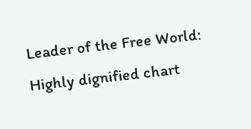Leader of the Free World: Highly dignified chart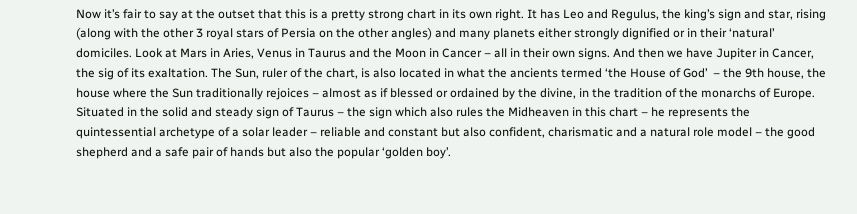Now it’s fair to say at the outset that this is a pretty strong chart in its own right. It has Leo and Regulus, the king’s sign and star, rising (along with the other 3 royal stars of Persia on the other angles) and many planets either strongly dignified or in their ‘natural’ domiciles. Look at Mars in Aries, Venus in Taurus and the Moon in Cancer – all in their own signs. And then we have Jupiter in Cancer, the sig of its exaltation. The Sun, ruler of the chart, is also located in what the ancients termed ‘the House of God’  – the 9th house, the house where the Sun traditionally rejoices – almost as if blessed or ordained by the divine, in the tradition of the monarchs of Europe. Situated in the solid and steady sign of Taurus – the sign which also rules the Midheaven in this chart – he represents the quintessential archetype of a solar leader – reliable and constant but also confident, charismatic and a natural role model – the good shepherd and a safe pair of hands but also the popular ‘golden boy’.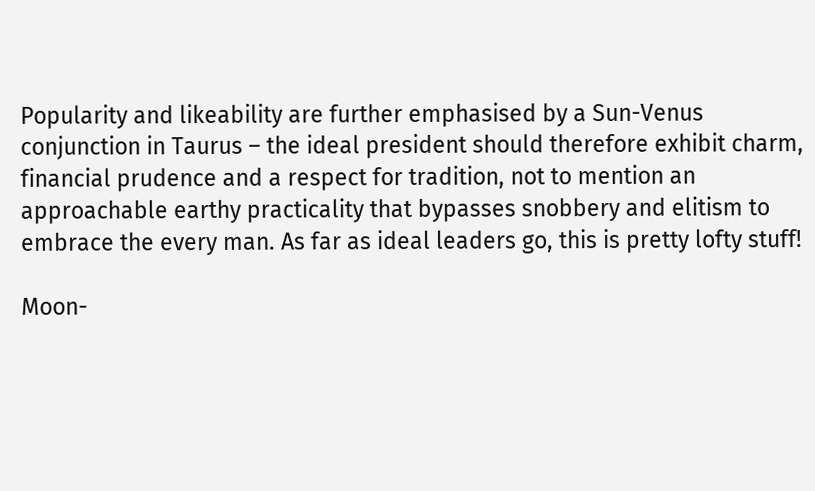Popularity and likeability are further emphasised by a Sun-Venus conjunction in Taurus – the ideal president should therefore exhibit charm, financial prudence and a respect for tradition, not to mention an approachable earthy practicality that bypasses snobbery and elitism to embrace the every man. As far as ideal leaders go, this is pretty lofty stuff!

Moon-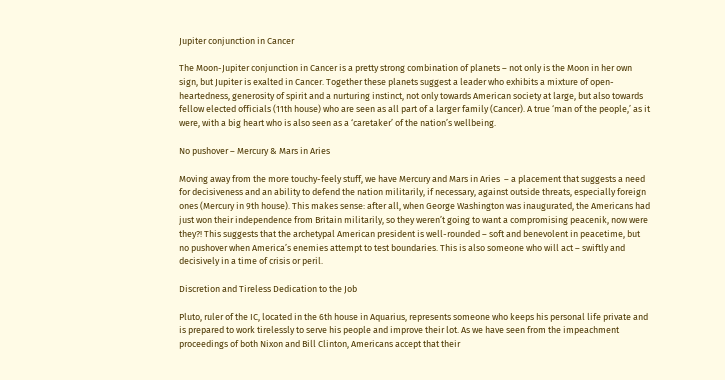Jupiter conjunction in Cancer

The Moon-Jupiter conjunction in Cancer is a pretty strong combination of planets – not only is the Moon in her own sign, but Jupiter is exalted in Cancer. Together these planets suggest a leader who exhibits a mixture of open-heartedness, generosity of spirit and a nurturing instinct, not only towards American society at large, but also towards fellow elected officials (11th house) who are seen as all part of a larger family (Cancer). A true ‘man of the people,’ as it were, with a big heart who is also seen as a ‘caretaker’ of the nation’s wellbeing.

No pushover – Mercury & Mars in Aries

Moving away from the more touchy-feely stuff, we have Mercury and Mars in Aries  – a placement that suggests a need for decisiveness and an ability to defend the nation militarily, if necessary, against outside threats, especially foreign ones (Mercury in 9th house). This makes sense: after all, when George Washington was inaugurated, the Americans had just won their independence from Britain militarily, so they weren’t going to want a compromising peacenik, now were they?! This suggests that the archetypal American president is well-rounded – soft and benevolent in peacetime, but no pushover when America’s enemies attempt to test boundaries. This is also someone who will act – swiftly and decisively in a time of crisis or peril.

Discretion and Tireless Dedication to the Job

Pluto, ruler of the IC, located in the 6th house in Aquarius, represents someone who keeps his personal life private and is prepared to work tirelessly to serve his people and improve their lot. As we have seen from the impeachment proceedings of both Nixon and Bill Clinton, Americans accept that their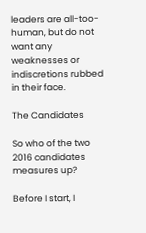leaders are all-too-human, but do not want any weaknesses or indiscretions rubbed in their face.

The Candidates

So who of the two 2016 candidates measures up?

Before I start, I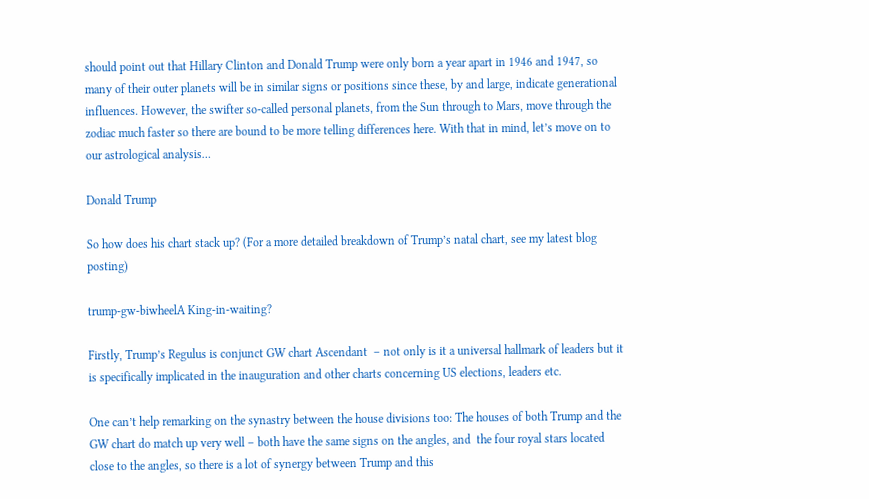should point out that Hillary Clinton and Donald Trump were only born a year apart in 1946 and 1947, so many of their outer planets will be in similar signs or positions since these, by and large, indicate generational influences. However, the swifter so-called personal planets, from the Sun through to Mars, move through the zodiac much faster so there are bound to be more telling differences here. With that in mind, let’s move on to our astrological analysis…

Donald Trump

So how does his chart stack up? (For a more detailed breakdown of Trump’s natal chart, see my latest blog posting)

trump-gw-biwheelA King-in-waiting?

Firstly, Trump’s Regulus is conjunct GW chart Ascendant  – not only is it a universal hallmark of leaders but it is specifically implicated in the inauguration and other charts concerning US elections, leaders etc.

One can’t help remarking on the synastry between the house divisions too: The houses of both Trump and the GW chart do match up very well – both have the same signs on the angles, and  the four royal stars located close to the angles, so there is a lot of synergy between Trump and this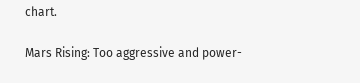chart.

Mars Rising: Too aggressive and power-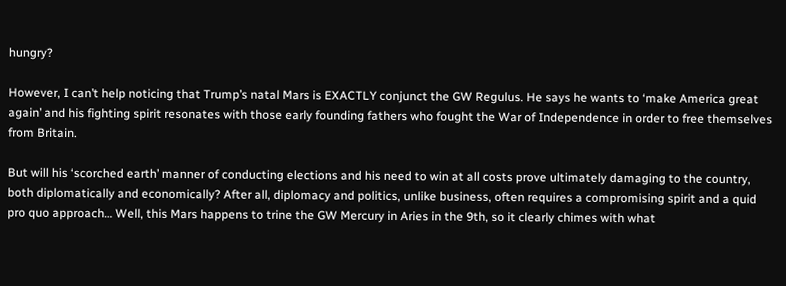hungry?

However, I can’t help noticing that Trump’s natal Mars is EXACTLY conjunct the GW Regulus. He says he wants to ‘make America great again’ and his fighting spirit resonates with those early founding fathers who fought the War of Independence in order to free themselves from Britain.

But will his ‘scorched earth’ manner of conducting elections and his need to win at all costs prove ultimately damaging to the country, both diplomatically and economically? After all, diplomacy and politics, unlike business, often requires a compromising spirit and a quid pro quo approach… Well, this Mars happens to trine the GW Mercury in Aries in the 9th, so it clearly chimes with what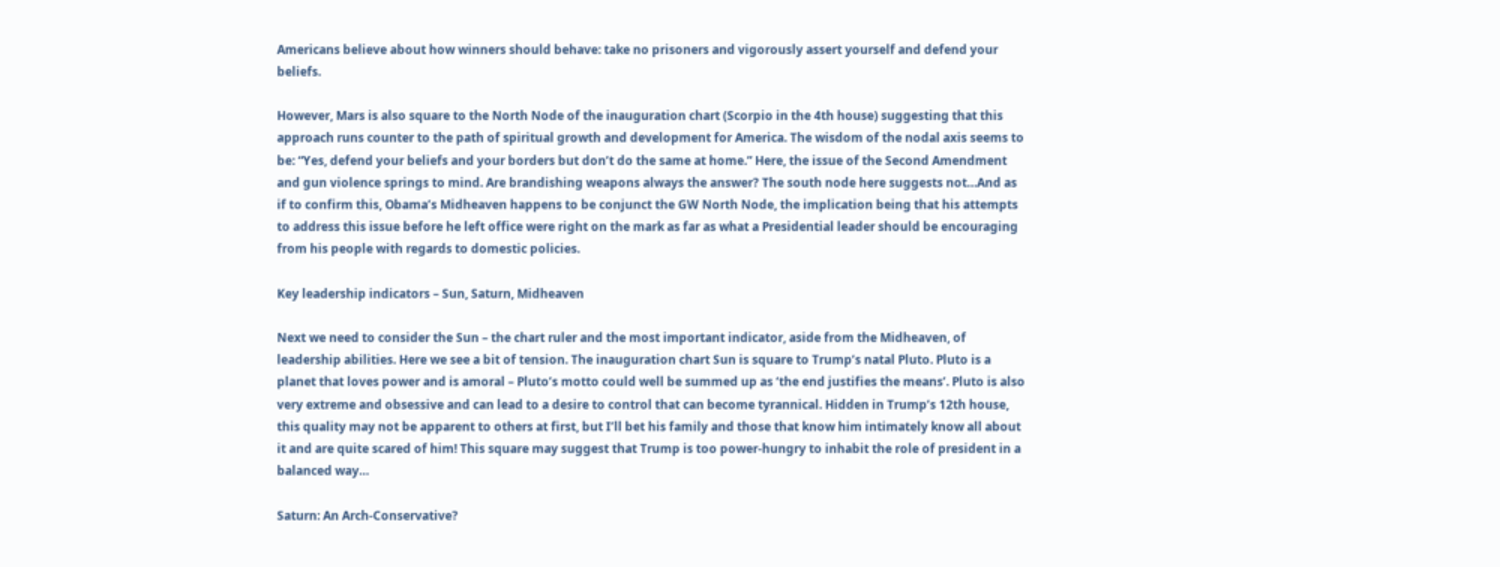Americans believe about how winners should behave: take no prisoners and vigorously assert yourself and defend your beliefs.

However, Mars is also square to the North Node of the inauguration chart (Scorpio in the 4th house) suggesting that this approach runs counter to the path of spiritual growth and development for America. The wisdom of the nodal axis seems to be: “Yes, defend your beliefs and your borders but don’t do the same at home.” Here, the issue of the Second Amendment and gun violence springs to mind. Are brandishing weapons always the answer? The south node here suggests not…And as if to confirm this, Obama’s Midheaven happens to be conjunct the GW North Node, the implication being that his attempts to address this issue before he left office were right on the mark as far as what a Presidential leader should be encouraging from his people with regards to domestic policies.

Key leadership indicators – Sun, Saturn, Midheaven

Next we need to consider the Sun – the chart ruler and the most important indicator, aside from the Midheaven, of leadership abilities. Here we see a bit of tension. The inauguration chart Sun is square to Trump’s natal Pluto. Pluto is a planet that loves power and is amoral – Pluto’s motto could well be summed up as ‘the end justifies the means’. Pluto is also very extreme and obsessive and can lead to a desire to control that can become tyrannical. Hidden in Trump’s 12th house, this quality may not be apparent to others at first, but I’ll bet his family and those that know him intimately know all about it and are quite scared of him! This square may suggest that Trump is too power-hungry to inhabit the role of president in a balanced way…

Saturn: An Arch-Conservative?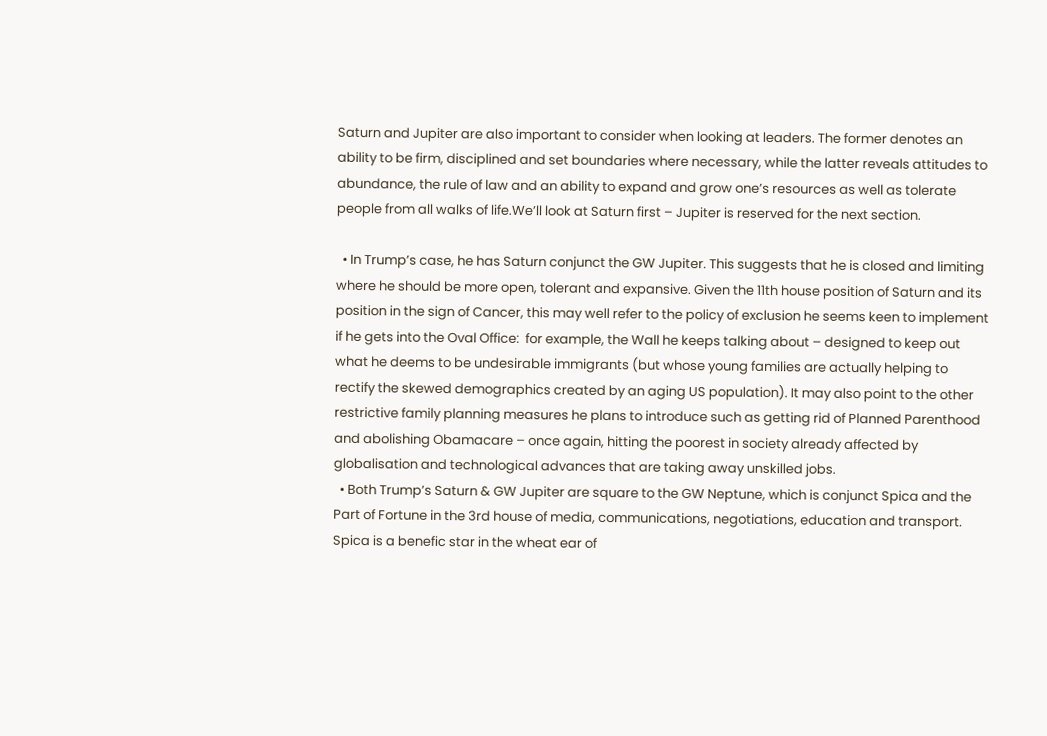Saturn and Jupiter are also important to consider when looking at leaders. The former denotes an ability to be firm, disciplined and set boundaries where necessary, while the latter reveals attitudes to abundance, the rule of law and an ability to expand and grow one’s resources as well as tolerate people from all walks of life.We’ll look at Saturn first – Jupiter is reserved for the next section.

  • In Trump’s case, he has Saturn conjunct the GW Jupiter. This suggests that he is closed and limiting where he should be more open, tolerant and expansive. Given the 11th house position of Saturn and its position in the sign of Cancer, this may well refer to the policy of exclusion he seems keen to implement if he gets into the Oval Office:  for example, the Wall he keeps talking about – designed to keep out what he deems to be undesirable immigrants (but whose young families are actually helping to rectify the skewed demographics created by an aging US population). It may also point to the other restrictive family planning measures he plans to introduce such as getting rid of Planned Parenthood and abolishing Obamacare – once again, hitting the poorest in society already affected by globalisation and technological advances that are taking away unskilled jobs.
  • Both Trump’s Saturn & GW Jupiter are square to the GW Neptune, which is conjunct Spica and the Part of Fortune in the 3rd house of media, communications, negotiations, education and transport. Spica is a benefic star in the wheat ear of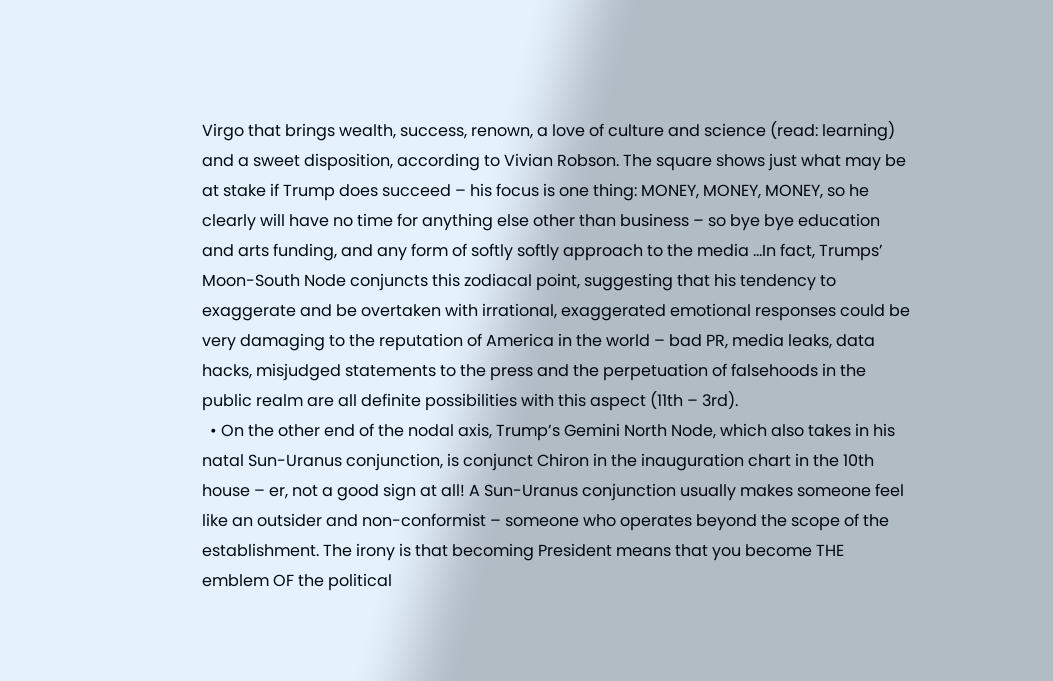Virgo that brings wealth, success, renown, a love of culture and science (read: learning) and a sweet disposition, according to Vivian Robson. The square shows just what may be at stake if Trump does succeed – his focus is one thing: MONEY, MONEY, MONEY, so he clearly will have no time for anything else other than business – so bye bye education and arts funding, and any form of softly softly approach to the media …In fact, Trumps’ Moon-South Node conjuncts this zodiacal point, suggesting that his tendency to exaggerate and be overtaken with irrational, exaggerated emotional responses could be very damaging to the reputation of America in the world – bad PR, media leaks, data hacks, misjudged statements to the press and the perpetuation of falsehoods in the public realm are all definite possibilities with this aspect (11th – 3rd).
  • On the other end of the nodal axis, Trump’s Gemini North Node, which also takes in his natal Sun-Uranus conjunction, is conjunct Chiron in the inauguration chart in the 10th house – er, not a good sign at all! A Sun-Uranus conjunction usually makes someone feel like an outsider and non-conformist – someone who operates beyond the scope of the establishment. The irony is that becoming President means that you become THE emblem OF the political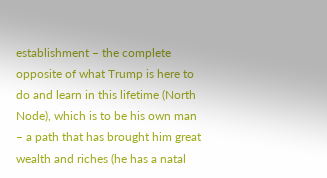establishment – the complete opposite of what Trump is here to do and learn in this lifetime (North Node), which is to be his own man  – a path that has brought him great wealth and riches (he has a natal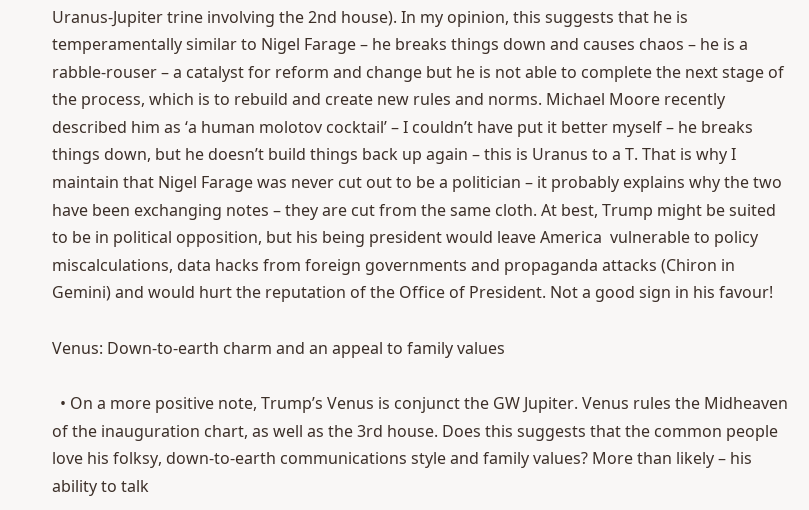Uranus-Jupiter trine involving the 2nd house). In my opinion, this suggests that he is temperamentally similar to Nigel Farage – he breaks things down and causes chaos – he is a rabble-rouser – a catalyst for reform and change but he is not able to complete the next stage of the process, which is to rebuild and create new rules and norms. Michael Moore recently described him as ‘a human molotov cocktail’ – I couldn’t have put it better myself – he breaks things down, but he doesn’t build things back up again – this is Uranus to a T. That is why I maintain that Nigel Farage was never cut out to be a politician – it probably explains why the two have been exchanging notes – they are cut from the same cloth. At best, Trump might be suited to be in political opposition, but his being president would leave America  vulnerable to policy miscalculations, data hacks from foreign governments and propaganda attacks (Chiron in Gemini) and would hurt the reputation of the Office of President. Not a good sign in his favour!

Venus: Down-to-earth charm and an appeal to family values

  • On a more positive note, Trump’s Venus is conjunct the GW Jupiter. Venus rules the Midheaven of the inauguration chart, as well as the 3rd house. Does this suggests that the common people love his folksy, down-to-earth communications style and family values? More than likely – his ability to talk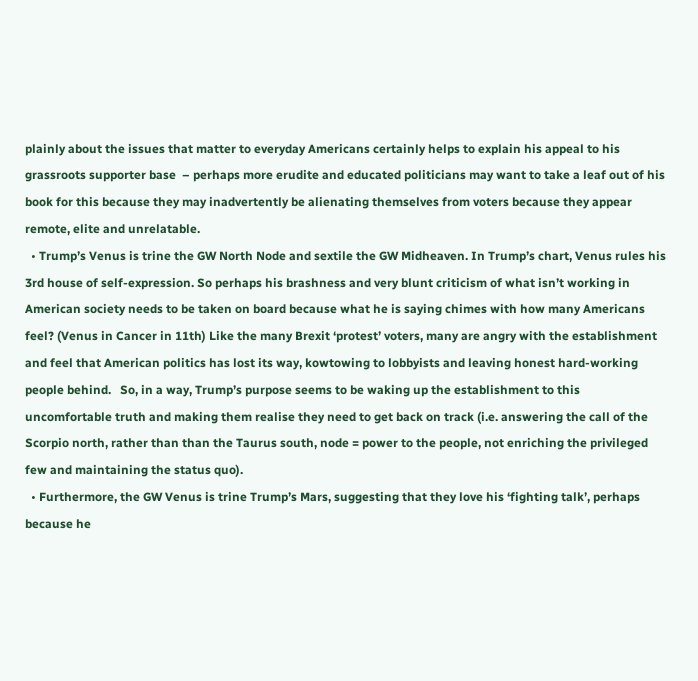plainly about the issues that matter to everyday Americans certainly helps to explain his appeal to his grassroots supporter base  – perhaps more erudite and educated politicians may want to take a leaf out of his book for this because they may inadvertently be alienating themselves from voters because they appear remote, elite and unrelatable.
  • Trump’s Venus is trine the GW North Node and sextile the GW Midheaven. In Trump’s chart, Venus rules his 3rd house of self-expression. So perhaps his brashness and very blunt criticism of what isn’t working in American society needs to be taken on board because what he is saying chimes with how many Americans feel? (Venus in Cancer in 11th) Like the many Brexit ‘protest’ voters, many are angry with the establishment and feel that American politics has lost its way, kowtowing to lobbyists and leaving honest hard-working people behind.   So, in a way, Trump’s purpose seems to be waking up the establishment to this uncomfortable truth and making them realise they need to get back on track (i.e. answering the call of the Scorpio north, rather than than the Taurus south, node = power to the people, not enriching the privileged few and maintaining the status quo).
  • Furthermore, the GW Venus is trine Trump’s Mars, suggesting that they love his ‘fighting talk’, perhaps because he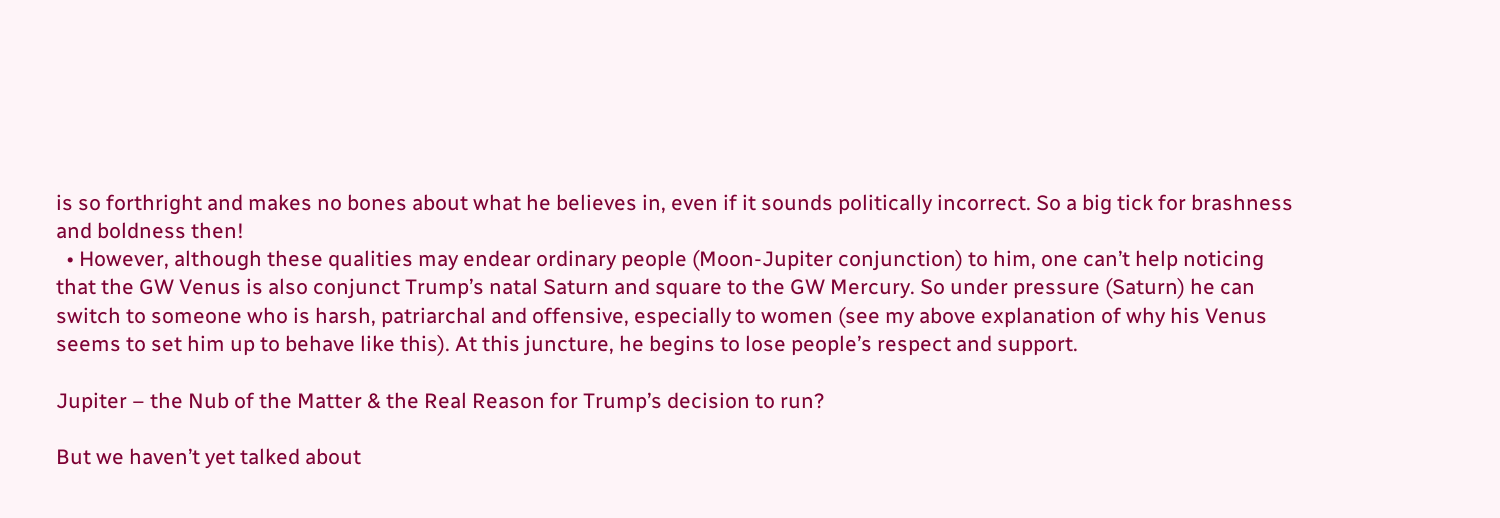is so forthright and makes no bones about what he believes in, even if it sounds politically incorrect. So a big tick for brashness and boldness then!
  • However, although these qualities may endear ordinary people (Moon-Jupiter conjunction) to him, one can’t help noticing that the GW Venus is also conjunct Trump’s natal Saturn and square to the GW Mercury. So under pressure (Saturn) he can switch to someone who is harsh, patriarchal and offensive, especially to women (see my above explanation of why his Venus seems to set him up to behave like this). At this juncture, he begins to lose people’s respect and support.

Jupiter – the Nub of the Matter & the Real Reason for Trump’s decision to run?

But we haven’t yet talked about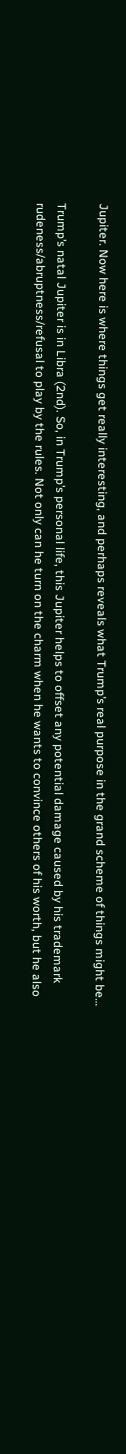Jupiter. Now here is where things get really interesting, and perhaps reveals what Trump’s real purpose in the grand scheme of things might be…

Trump’s natal Jupiter is in Libra (2nd). So, in Trump’s personal life, this Jupiter helps to offset any potential damage caused by his trademark rudeness/abruptness/refusal to play by the rules. Not only can he turn on the charm when he wants to convince others of his worth, but he also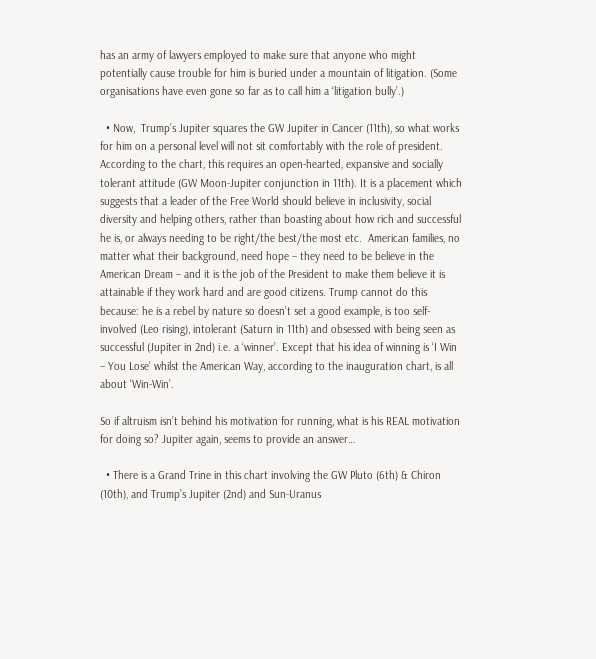has an army of lawyers employed to make sure that anyone who might potentially cause trouble for him is buried under a mountain of litigation. (Some organisations have even gone so far as to call him a ‘litigation bully’.)

  • Now,  Trump’s Jupiter squares the GW Jupiter in Cancer (11th), so what works for him on a personal level will not sit comfortably with the role of president. According to the chart, this requires an open-hearted, expansive and socially tolerant attitude (GW Moon-Jupiter conjunction in 11th). It is a placement which suggests that a leader of the Free World should believe in inclusivity, social diversity and helping others, rather than boasting about how rich and successful he is, or always needing to be right/the best/the most etc.  American families, no matter what their background, need hope – they need to be believe in the American Dream – and it is the job of the President to make them believe it is attainable if they work hard and are good citizens. Trump cannot do this because: he is a rebel by nature so doesn’t set a good example, is too self-involved (Leo rising), intolerant (Saturn in 11th) and obsessed with being seen as successful (Jupiter in 2nd) i.e. a ‘winner’. Except that his idea of winning is ‘I Win – You Lose’ whilst the American Way, according to the inauguration chart, is all about ‘Win-Win’.

So if altruism isn’t behind his motivation for running, what is his REAL motivation for doing so? Jupiter again, seems to provide an answer…

  • There is a Grand Trine in this chart involving the GW Pluto (6th) & Chiron (10th), and Trump’s Jupiter (2nd) and Sun-Uranus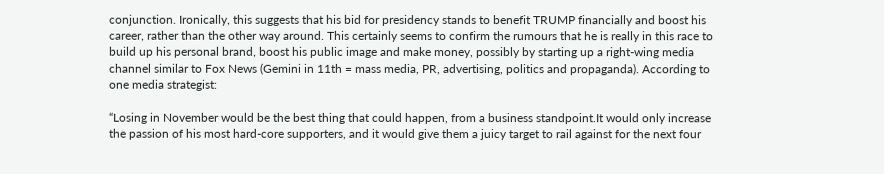conjunction. Ironically, this suggests that his bid for presidency stands to benefit TRUMP financially and boost his career, rather than the other way around. This certainly seems to confirm the rumours that he is really in this race to build up his personal brand, boost his public image and make money, possibly by starting up a right-wing media channel similar to Fox News (Gemini in 11th = mass media, PR, advertising, politics and propaganda). According to one media strategist:

“Losing in November would be the best thing that could happen, from a business standpoint.It would only increase the passion of his most hard-core supporters, and it would give them a juicy target to rail against for the next four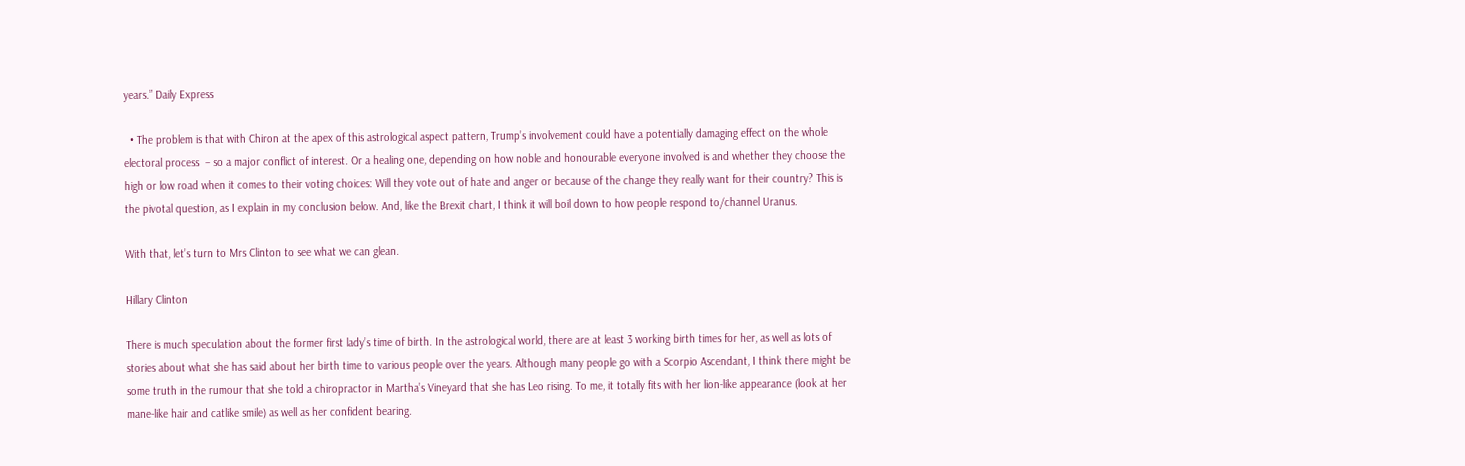years.” Daily Express

  • The problem is that with Chiron at the apex of this astrological aspect pattern, Trump’s involvement could have a potentially damaging effect on the whole electoral process  – so a major conflict of interest. Or a healing one, depending on how noble and honourable everyone involved is and whether they choose the high or low road when it comes to their voting choices: Will they vote out of hate and anger or because of the change they really want for their country? This is the pivotal question, as I explain in my conclusion below. And, like the Brexit chart, I think it will boil down to how people respond to/channel Uranus.

With that, let’s turn to Mrs Clinton to see what we can glean.

Hillary Clinton

There is much speculation about the former first lady’s time of birth. In the astrological world, there are at least 3 working birth times for her, as well as lots of stories about what she has said about her birth time to various people over the years. Although many people go with a Scorpio Ascendant, I think there might be some truth in the rumour that she told a chiropractor in Martha’s Vineyard that she has Leo rising. To me, it totally fits with her lion-like appearance (look at her mane-like hair and catlike smile) as well as her confident bearing.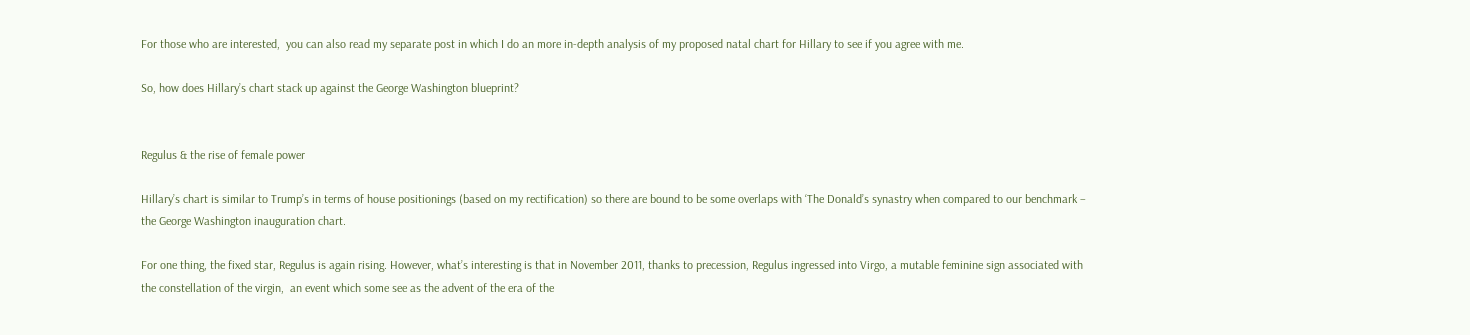For those who are interested,  you can also read my separate post in which I do an more in-depth analysis of my proposed natal chart for Hillary to see if you agree with me.

So, how does Hillary’s chart stack up against the George Washington blueprint?


Regulus & the rise of female power

Hillary’s chart is similar to Trump’s in terms of house positionings (based on my rectification) so there are bound to be some overlaps with ‘The Donald’s synastry when compared to our benchmark – the George Washington inauguration chart.

For one thing, the fixed star, Regulus is again rising. However, what’s interesting is that in November 2011, thanks to precession, Regulus ingressed into Virgo, a mutable feminine sign associated with the constellation of the virgin,  an event which some see as the advent of the era of the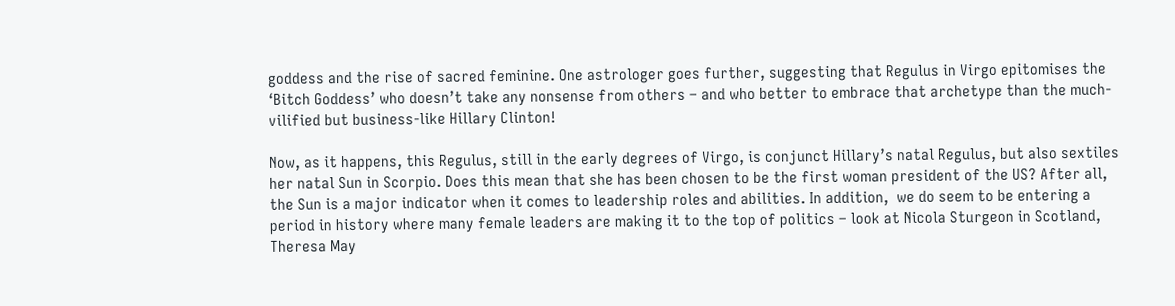goddess and the rise of sacred feminine. One astrologer goes further, suggesting that Regulus in Virgo epitomises the ‘Bitch Goddess’ who doesn’t take any nonsense from others – and who better to embrace that archetype than the much-vilified but business-like Hillary Clinton!

Now, as it happens, this Regulus, still in the early degrees of Virgo, is conjunct Hillary’s natal Regulus, but also sextiles her natal Sun in Scorpio. Does this mean that she has been chosen to be the first woman president of the US? After all, the Sun is a major indicator when it comes to leadership roles and abilities. In addition,  we do seem to be entering a period in history where many female leaders are making it to the top of politics – look at Nicola Sturgeon in Scotland, Theresa May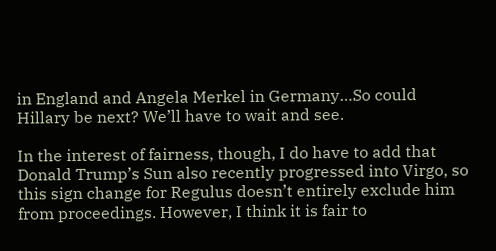in England and Angela Merkel in Germany…So could Hillary be next? We’ll have to wait and see.

In the interest of fairness, though, I do have to add that Donald Trump’s Sun also recently progressed into Virgo, so this sign change for Regulus doesn’t entirely exclude him from proceedings. However, I think it is fair to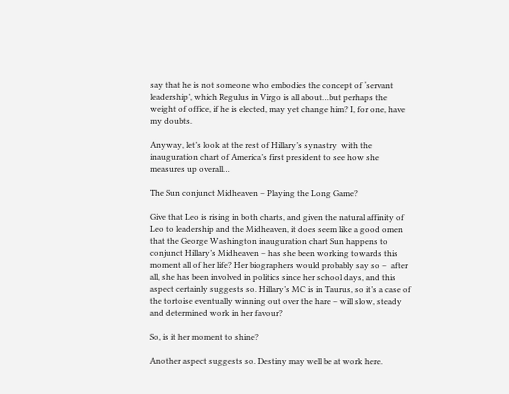say that he is not someone who embodies the concept of ‘servant leadership’, which Regulus in Virgo is all about…but perhaps the weight of office, if he is elected, may yet change him? I, for one, have my doubts.

Anyway, let’s look at the rest of Hillary’s synastry  with the  inauguration chart of America’s first president to see how she measures up overall…

The Sun conjunct Midheaven – Playing the Long Game?

Give that Leo is rising in both charts, and given the natural affinity of Leo to leadership and the Midheaven, it does seem like a good omen that the George Washington inauguration chart Sun happens to conjunct Hillary’s Midheaven – has she been working towards this moment all of her life? Her biographers would probably say so –  after all, she has been involved in politics since her school days, and this aspect certainly suggests so. Hillary’s MC is in Taurus, so it’s a case of the tortoise eventually winning out over the hare – will slow, steady and determined work in her favour?

So, is it her moment to shine?

Another aspect suggests so. Destiny may well be at work here.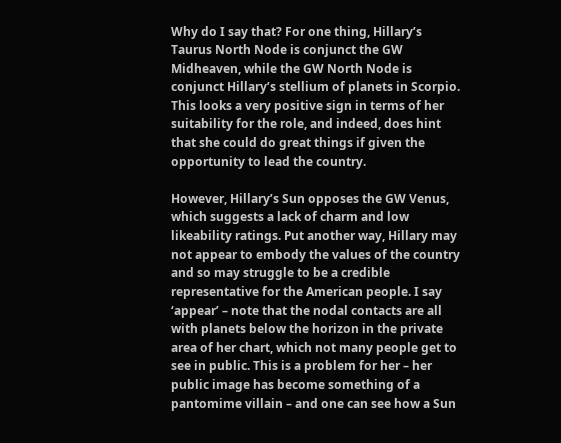Why do I say that? For one thing, Hillary’s Taurus North Node is conjunct the GW Midheaven, while the GW North Node is conjunct Hillary’s stellium of planets in Scorpio. This looks a very positive sign in terms of her suitability for the role, and indeed, does hint that she could do great things if given the opportunity to lead the country.

However, Hillary’s Sun opposes the GW Venus, which suggests a lack of charm and low likeability ratings. Put another way, Hillary may not appear to embody the values of the country and so may struggle to be a credible representative for the American people. I say ‘appear’ – note that the nodal contacts are all with planets below the horizon in the private area of her chart, which not many people get to see in public. This is a problem for her – her public image has become something of a pantomime villain – and one can see how a Sun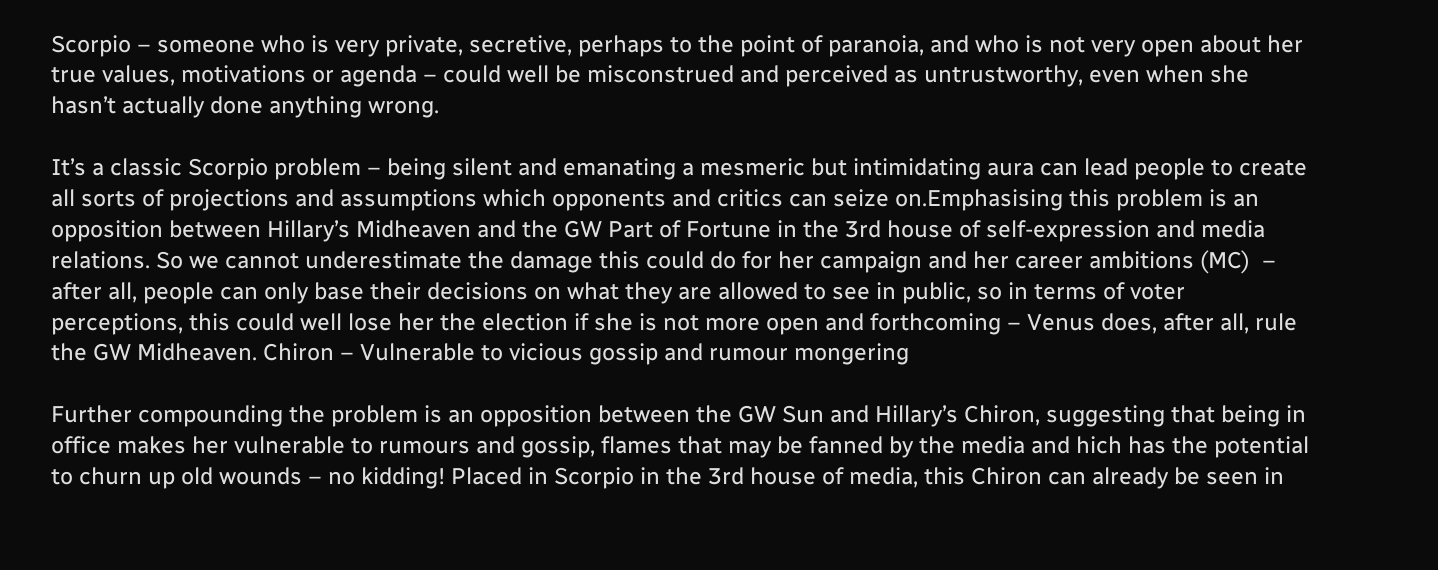Scorpio – someone who is very private, secretive, perhaps to the point of paranoia, and who is not very open about her true values, motivations or agenda – could well be misconstrued and perceived as untrustworthy, even when she hasn’t actually done anything wrong.

It’s a classic Scorpio problem – being silent and emanating a mesmeric but intimidating aura can lead people to create all sorts of projections and assumptions which opponents and critics can seize on.Emphasising this problem is an opposition between Hillary’s Midheaven and the GW Part of Fortune in the 3rd house of self-expression and media relations. So we cannot underestimate the damage this could do for her campaign and her career ambitions (MC)  – after all, people can only base their decisions on what they are allowed to see in public, so in terms of voter perceptions, this could well lose her the election if she is not more open and forthcoming – Venus does, after all, rule the GW Midheaven. Chiron – Vulnerable to vicious gossip and rumour mongering

Further compounding the problem is an opposition between the GW Sun and Hillary’s Chiron, suggesting that being in office makes her vulnerable to rumours and gossip, flames that may be fanned by the media and hich has the potential to churn up old wounds – no kidding! Placed in Scorpio in the 3rd house of media, this Chiron can already be seen in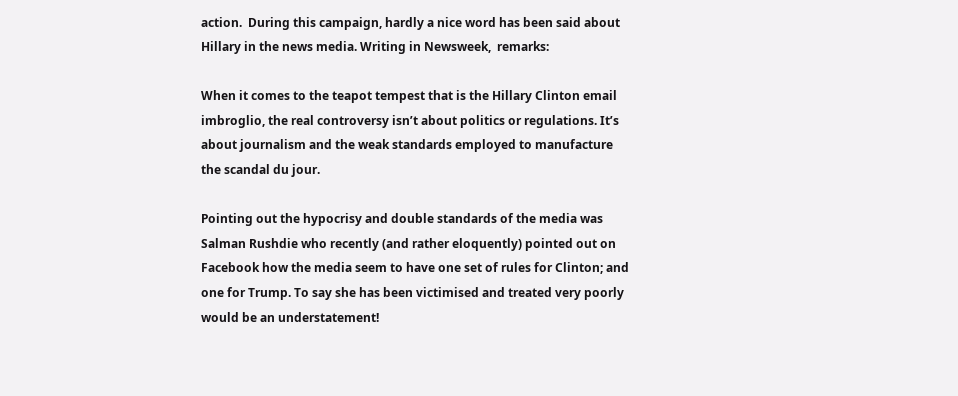action.  During this campaign, hardly a nice word has been said about Hillary in the news media. Writing in Newsweek,  remarks:

When it comes to the teapot tempest that is the Hillary Clinton email imbroglio, the real controversy isn’t about politics or regulations. It’s about journalism and the weak standards employed to manufacture the scandal du jour.

Pointing out the hypocrisy and double standards of the media was Salman Rushdie who recently (and rather eloquently) pointed out on Facebook how the media seem to have one set of rules for Clinton; and one for Trump. To say she has been victimised and treated very poorly would be an understatement!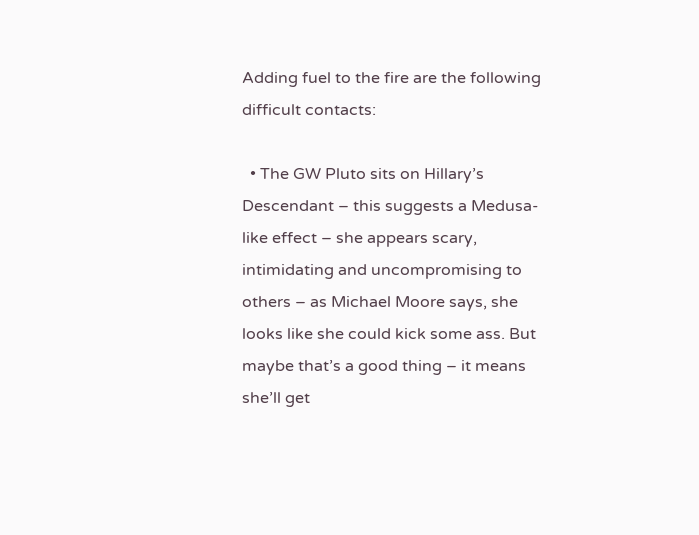Adding fuel to the fire are the following difficult contacts:

  • The GW Pluto sits on Hillary’s Descendant – this suggests a Medusa-like effect – she appears scary, intimidating and uncompromising to others – as Michael Moore says, she looks like she could kick some ass. But maybe that’s a good thing – it means she’ll get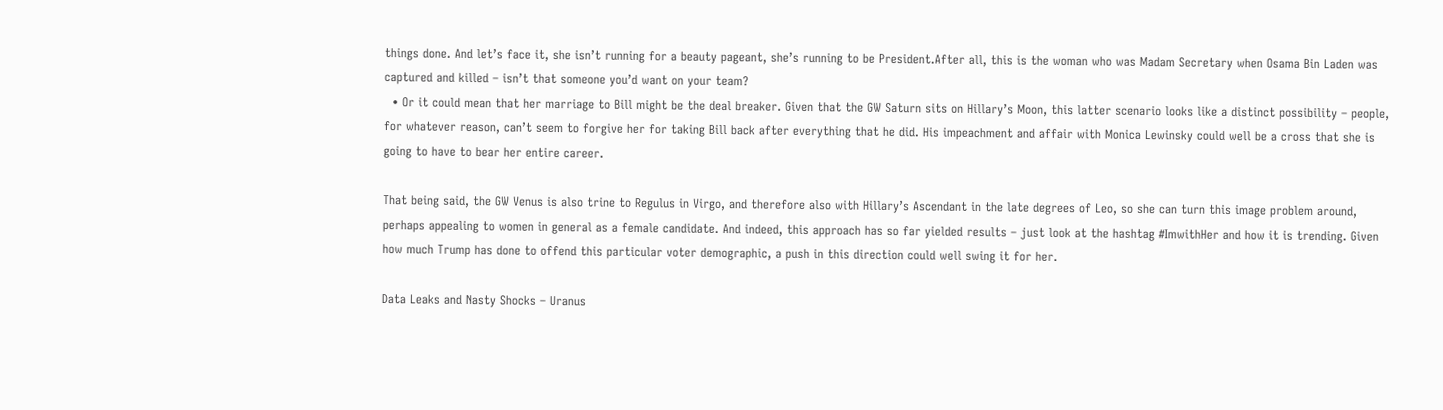things done. And let’s face it, she isn’t running for a beauty pageant, she’s running to be President.After all, this is the woman who was Madam Secretary when Osama Bin Laden was captured and killed – isn’t that someone you’d want on your team?
  • Or it could mean that her marriage to Bill might be the deal breaker. Given that the GW Saturn sits on Hillary’s Moon, this latter scenario looks like a distinct possibility – people, for whatever reason, can’t seem to forgive her for taking Bill back after everything that he did. His impeachment and affair with Monica Lewinsky could well be a cross that she is going to have to bear her entire career.

That being said, the GW Venus is also trine to Regulus in Virgo, and therefore also with Hillary’s Ascendant in the late degrees of Leo, so she can turn this image problem around, perhaps appealing to women in general as a female candidate. And indeed, this approach has so far yielded results – just look at the hashtag #ImwithHer and how it is trending. Given how much Trump has done to offend this particular voter demographic, a push in this direction could well swing it for her.

Data Leaks and Nasty Shocks – Uranus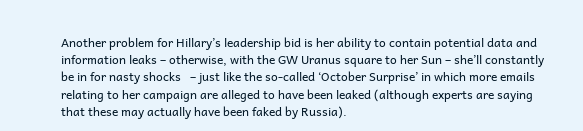Another problem for Hillary’s leadership bid is her ability to contain potential data and information leaks – otherwise, with the GW Uranus square to her Sun – she’ll constantly be in for nasty shocks   – just like the so-called ‘October Surprise’ in which more emails relating to her campaign are alleged to have been leaked (although experts are saying that these may actually have been faked by Russia).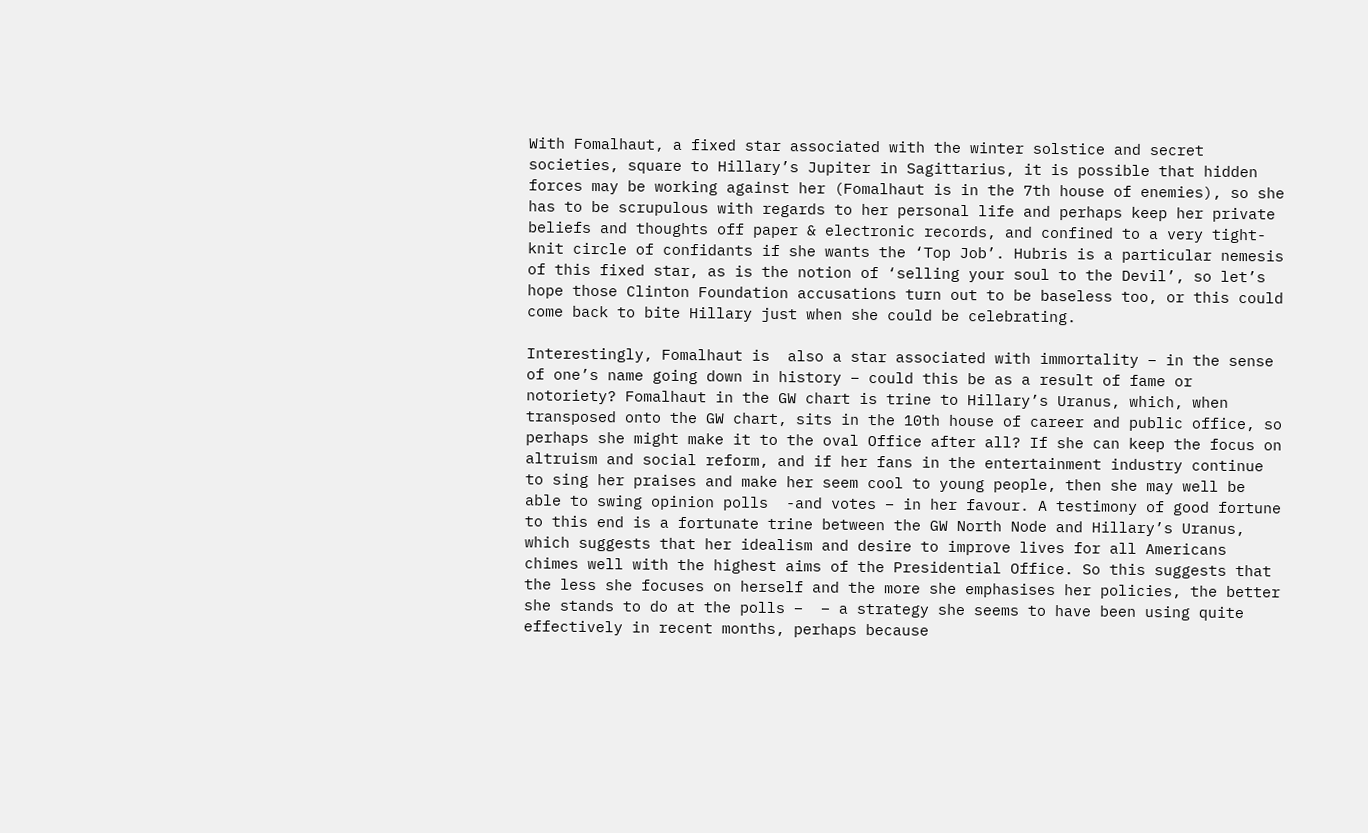With Fomalhaut, a fixed star associated with the winter solstice and secret societies, square to Hillary’s Jupiter in Sagittarius, it is possible that hidden forces may be working against her (Fomalhaut is in the 7th house of enemies), so she has to be scrupulous with regards to her personal life and perhaps keep her private beliefs and thoughts off paper & electronic records, and confined to a very tight-knit circle of confidants if she wants the ‘Top Job’. Hubris is a particular nemesis of this fixed star, as is the notion of ‘selling your soul to the Devil’, so let’s hope those Clinton Foundation accusations turn out to be baseless too, or this could come back to bite Hillary just when she could be celebrating.

Interestingly, Fomalhaut is  also a star associated with immortality – in the sense of one’s name going down in history – could this be as a result of fame or notoriety? Fomalhaut in the GW chart is trine to Hillary’s Uranus, which, when transposed onto the GW chart, sits in the 10th house of career and public office, so perhaps she might make it to the oval Office after all? If she can keep the focus on altruism and social reform, and if her fans in the entertainment industry continue to sing her praises and make her seem cool to young people, then she may well be able to swing opinion polls  -and votes – in her favour. A testimony of good fortune to this end is a fortunate trine between the GW North Node and Hillary’s Uranus, which suggests that her idealism and desire to improve lives for all Americans chimes well with the highest aims of the Presidential Office. So this suggests that the less she focuses on herself and the more she emphasises her policies, the better she stands to do at the polls –  – a strategy she seems to have been using quite effectively in recent months, perhaps because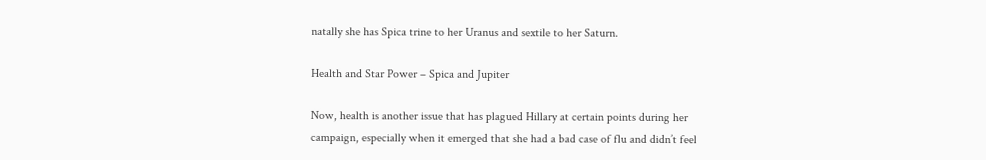natally she has Spica trine to her Uranus and sextile to her Saturn.

Health and Star Power – Spica and Jupiter

Now, health is another issue that has plagued Hillary at certain points during her campaign, especially when it emerged that she had a bad case of flu and didn’t feel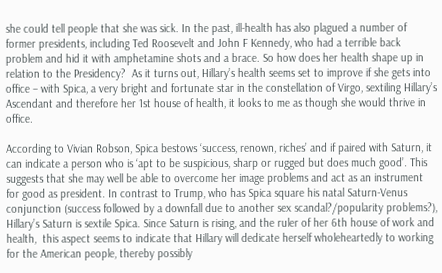she could tell people that she was sick. In the past, ill-health has also plagued a number of former presidents, including Ted Roosevelt and John F Kennedy, who had a terrible back problem and hid it with amphetamine shots and a brace. So how does her health shape up in relation to the Presidency?  As it turns out, Hillary’s health seems set to improve if she gets into office – with Spica, a very bright and fortunate star in the constellation of Virgo, sextiling Hillary’s Ascendant and therefore her 1st house of health, it looks to me as though she would thrive in office.

According to Vivian Robson, Spica bestows ‘success, renown, riches’ and if paired with Saturn, it can indicate a person who is ‘apt to be suspicious, sharp or rugged but does much good’. This suggests that she may well be able to overcome her image problems and act as an instrument for good as president. In contrast to Trump, who has Spica square his natal Saturn-Venus conjunction (success followed by a downfall due to another sex scandal?/popularity problems?),  Hillary’s Saturn is sextile Spica. Since Saturn is rising, and the ruler of her 6th house of work and health,  this aspect seems to indicate that Hillary will dedicate herself wholeheartedly to working for the American people, thereby possibly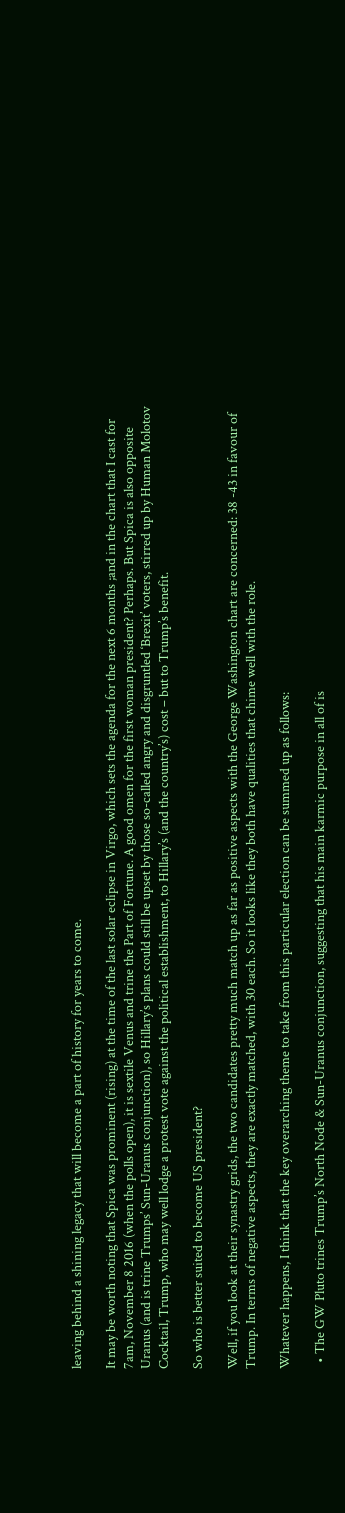leaving behind a shining legacy that will become a part of history for years to come.

It may be worth noting that Spica was prominent (rising) at the time of the last solar eclipse in Virgo, which sets the agenda for the next 6 months ;and in the chart that I cast for 7am, November 8 2016 (when the polls open), it is sextile Venus and trine the Part of Fortune. A good omen for the first woman president? Perhaps. But Spica is also opposite Uranus (and is trine Trumps’ Sun-Uranus conjunction), so Hillary’s plans could still be upset by those so-called angry and disgruntled ‘Brexit’ voters, stirred up by Human Molotov Cocktail, Trump, who may well lodge a protest vote against the political establishment, to Hillary’s (and the country’s) cost – but to Trump’s benefit.

So who is better suited to become US president?

Well, if you look at their synastry grids, the two candidates pretty much match up as far as positive aspects with the George Washington chart are concerned: 38 -43 in favour of Trump. In terms of negative aspects, they are exactly matched, with 30 each. So it looks like they both have qualities that chime well with the role.

Whatever happens, I think that the key overarching theme to take from this particular election can be summed up as follows:

  • The GW Pluto trines Trump’s North Node & Sun-Uranus conjunction, suggesting that his main karmic purpose in all of is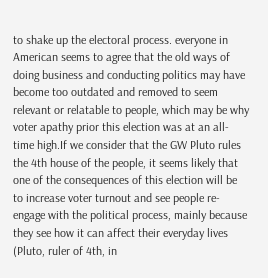to shake up the electoral process. everyone in American seems to agree that the old ways of doing business and conducting politics may have become too outdated and removed to seem relevant or relatable to people, which may be why voter apathy prior this election was at an all-time high.If we consider that the GW Pluto rules the 4th house of the people, it seems likely that one of the consequences of this election will be to increase voter turnout and see people re-engage with the political process, mainly because they see how it can affect their everyday lives (Pluto, ruler of 4th, in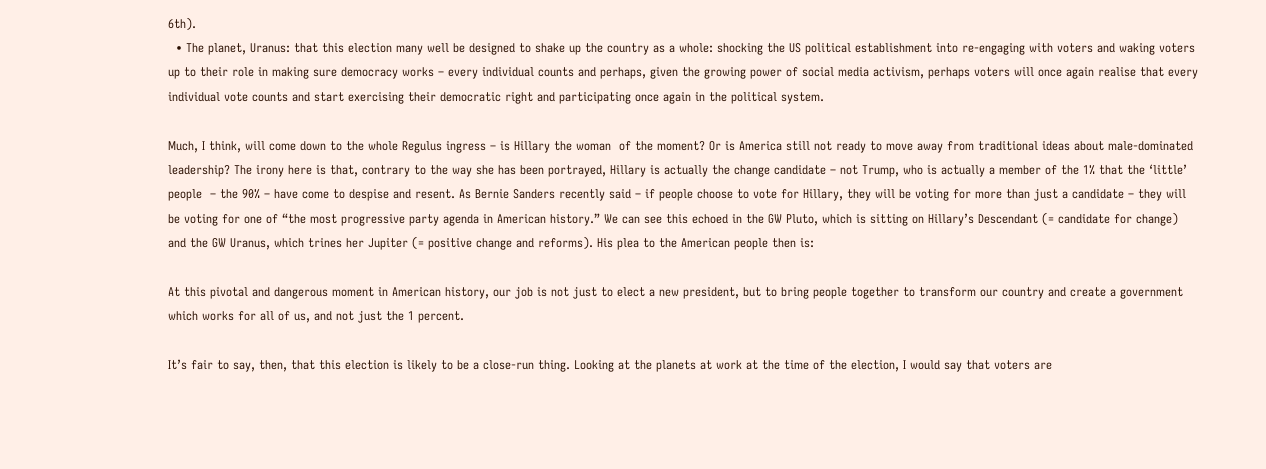6th).
  • The planet, Uranus: that this election many well be designed to shake up the country as a whole: shocking the US political establishment into re-engaging with voters and waking voters up to their role in making sure democracy works – every individual counts and perhaps, given the growing power of social media activism, perhaps voters will once again realise that every individual vote counts and start exercising their democratic right and participating once again in the political system.

Much, I think, will come down to the whole Regulus ingress – is Hillary the woman  of the moment? Or is America still not ready to move away from traditional ideas about male-dominated leadership? The irony here is that, contrary to the way she has been portrayed, Hillary is actually the change candidate – not Trump, who is actually a member of the 1% that the ‘little’ people  – the 90% – have come to despise and resent. As Bernie Sanders recently said – if people choose to vote for Hillary, they will be voting for more than just a candidate – they will be voting for one of “the most progressive party agenda in American history.” We can see this echoed in the GW Pluto, which is sitting on Hillary’s Descendant (= candidate for change) and the GW Uranus, which trines her Jupiter (= positive change and reforms). His plea to the American people then is:

At this pivotal and dangerous moment in American history, our job is not just to elect a new president, but to bring people together to transform our country and create a government which works for all of us, and not just the 1 percent.

It’s fair to say, then, that this election is likely to be a close-run thing. Looking at the planets at work at the time of the election, I would say that voters are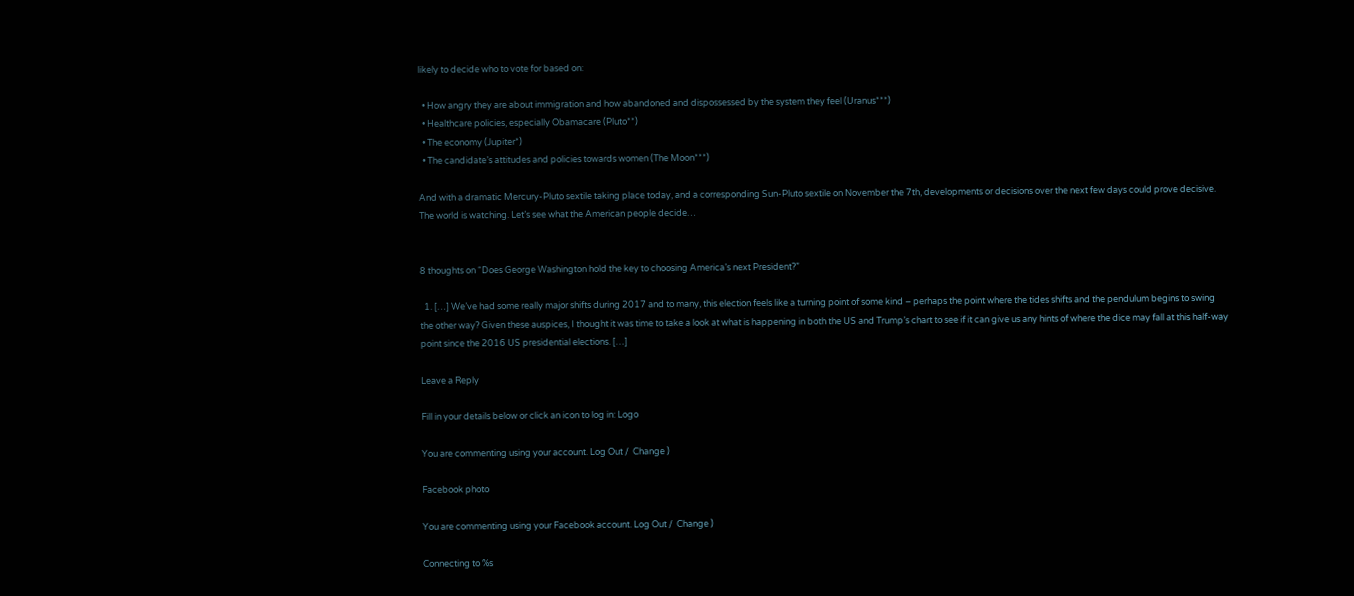likely to decide who to vote for based on:

  • How angry they are about immigration and how abandoned and dispossessed by the system they feel (Uranus***)
  • Healthcare policies, especially Obamacare (Pluto**)
  • The economy (Jupiter*)
  • The candidate’s attitudes and policies towards women (The Moon***)

And with a dramatic Mercury-Pluto sextile taking place today, and a corresponding Sun-Pluto sextile on November the 7th, developments or decisions over the next few days could prove decisive. The world is watching. Let’s see what the American people decide…


8 thoughts on “Does George Washington hold the key to choosing America’s next President?”

  1. […] We’ve had some really major shifts during 2017 and to many, this election feels like a turning point of some kind – perhaps the point where the tides shifts and the pendulum begins to swing the other way? Given these auspices, I thought it was time to take a look at what is happening in both the US and Trump’s chart to see if it can give us any hints of where the dice may fall at this half-way point since the 2016 US presidential elections. […]

Leave a Reply

Fill in your details below or click an icon to log in: Logo

You are commenting using your account. Log Out /  Change )

Facebook photo

You are commenting using your Facebook account. Log Out /  Change )

Connecting to %s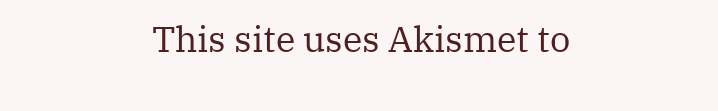This site uses Akismet to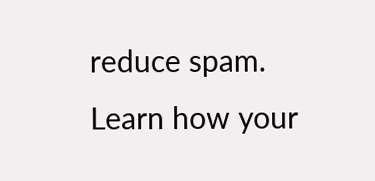reduce spam. Learn how your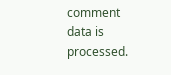comment data is processed.